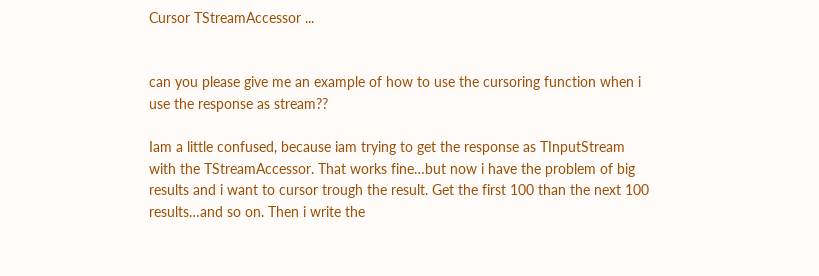Cursor TStreamAccessor ...


can you please give me an example of how to use the cursoring function when i use the response as stream??

Iam a little confused, because iam trying to get the response as TInputStream with the TStreamAccessor. That works fine…but now i have the problem of big results and i want to cursor trough the result. Get the first 100 than the next 100 results…and so on. Then i write the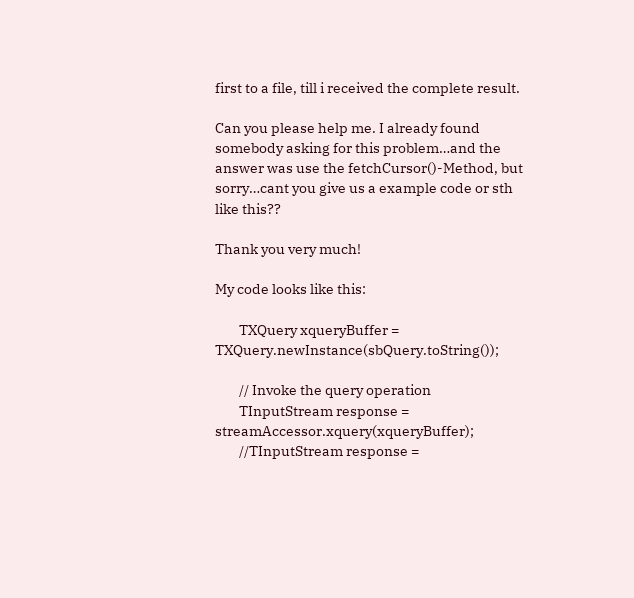first to a file, till i received the complete result.

Can you please help me. I already found somebody asking for this problem…and the answer was use the fetchCursor()-Method, but sorry…cant you give us a example code or sth like this??

Thank you very much!

My code looks like this:

        TXQuery xqueryBuffer = TXQuery.newInstance(sbQuery.toString());

        // Invoke the query operation
        TInputStream response = streamAccessor.xquery(xqueryBuffer);
        //TInputStream response =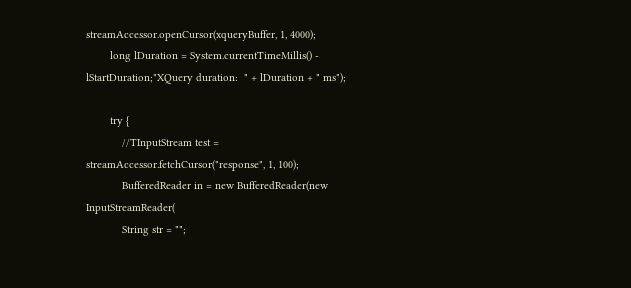streamAccessor.openCursor(xqueryBuffer, 1, 4000);
        long lDuration = System.currentTimeMillis() - lStartDuration;"XQuery duration:  " + lDuration + " ms");

        try {
            //TInputStream test = streamAccessor.fetchCursor("response", 1, 100);
            BufferedReader in = new BufferedReader(new InputStreamReader(
            String str = "";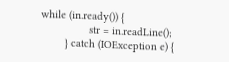while (in.ready()) {
                str = in.readLine();
        } catch (IOException e) {